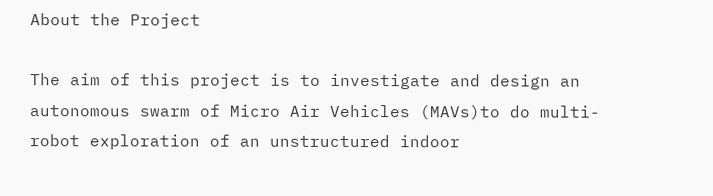About the Project

The aim of this project is to investigate and design an autonomous swarm of Micro Air Vehicles (MAVs)to do multi-robot exploration of an unstructured indoor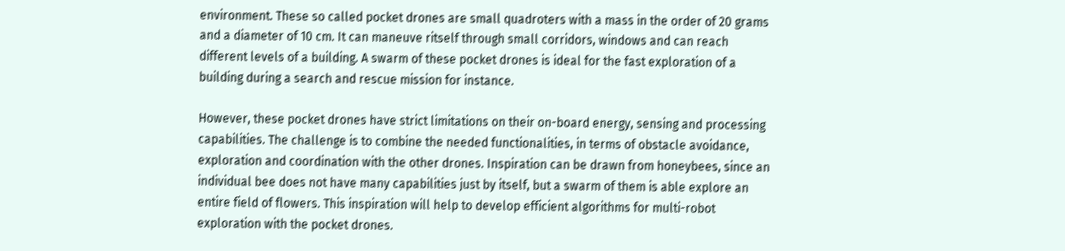environment. These so called pocket drones are small quadroters with a mass in the order of 20 grams and a diameter of 10 cm. It can maneuve ritself through small corridors, windows and can reach different levels of a building. A swarm of these pocket drones is ideal for the fast exploration of a building during a search and rescue mission for instance.

However, these pocket drones have strict limitations on their on-board energy, sensing and processing capabilities. The challenge is to combine the needed functionalities, in terms of obstacle avoidance, exploration and coordination with the other drones. Inspiration can be drawn from honeybees, since an individual bee does not have many capabilities just by itself, but a swarm of them is able explore an entire field of flowers. This inspiration will help to develop efficient algorithms for multi-robot exploration with the pocket drones.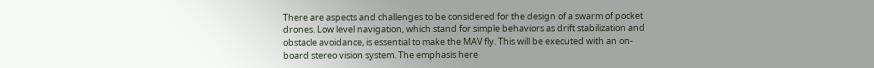There are aspects and challenges to be considered for the design of a swarm of pocket drones. Low level navigation, which stand for simple behaviors as drift stabilization and obstacle avoidance, is essential to make the MAV fly. This will be executed with an on-board stereo vision system. The emphasis here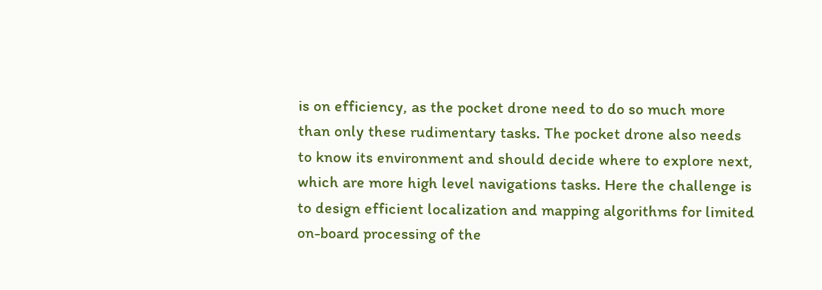is on efficiency, as the pocket drone need to do so much more than only these rudimentary tasks. The pocket drone also needs to know its environment and should decide where to explore next, which are more high level navigations tasks. Here the challenge is to design efficient localization and mapping algorithms for limited on-board processing of the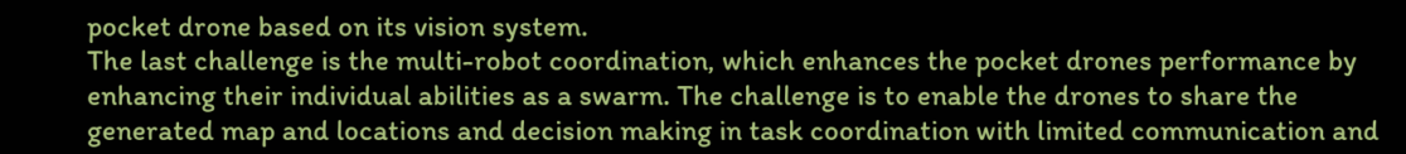pocket drone based on its vision system.
The last challenge is the multi-robot coordination, which enhances the pocket drones performance by enhancing their individual abilities as a swarm. The challenge is to enable the drones to share the generated map and locations and decision making in task coordination with limited communication and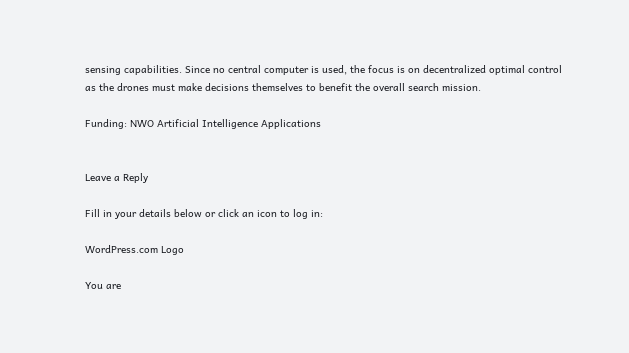sensing capabilities. Since no central computer is used, the focus is on decentralized optimal control as the drones must make decisions themselves to benefit the overall search mission.

Funding: NWO Artificial Intelligence Applications


Leave a Reply

Fill in your details below or click an icon to log in:

WordPress.com Logo

You are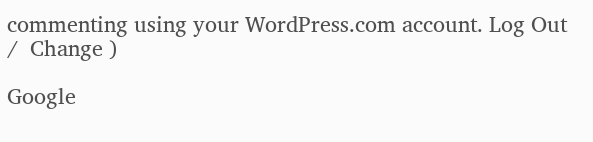commenting using your WordPress.com account. Log Out /  Change )

Google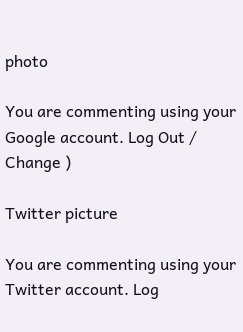photo

You are commenting using your Google account. Log Out /  Change )

Twitter picture

You are commenting using your Twitter account. Log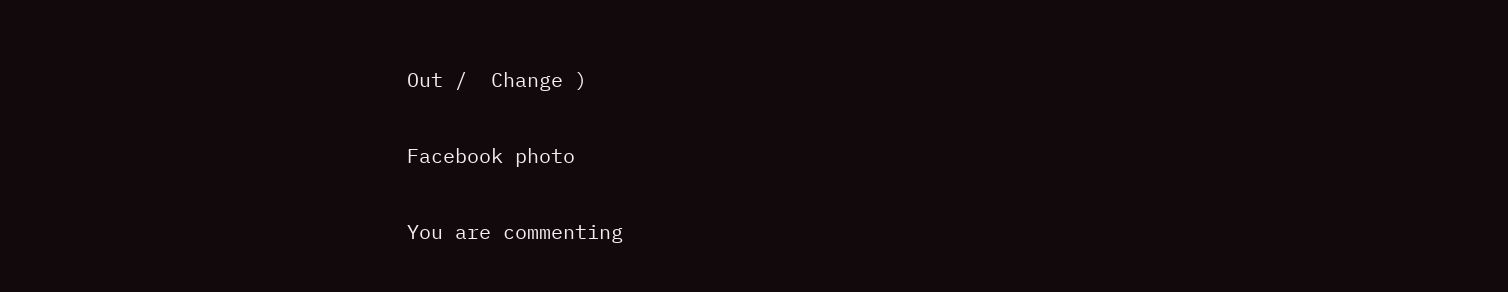Out /  Change )

Facebook photo

You are commenting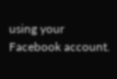using your Facebook account.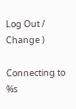Log Out /  Change )

Connecting to %s